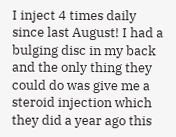I inject 4 times daily since last August! I had a bulging disc in my back and the only thing they could do was give me a steroid injection which they did a year ago this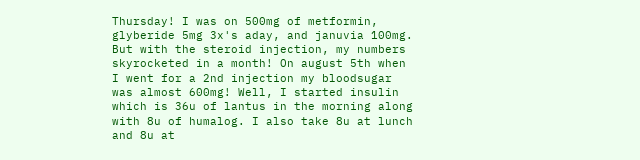Thursday! I was on 500mg of metformin, glyberide 5mg 3x's aday, and januvia 100mg. But with the steroid injection, my numbers skyrocketed in a month! On august 5th when I went for a 2nd injection my bloodsugar was almost 600mg! Well, I started insulin which is 36u of lantus in the morning along with 8u of humalog. I also take 8u at lunch and 8u at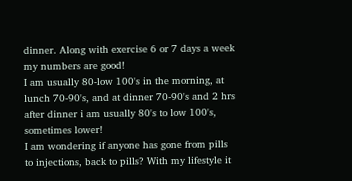dinner. Along with exercise 6 or 7 days a week my numbers are good!
I am usually 80-low 100's in the morning, at lunch 70-90's, and at dinner 70-90's and 2 hrs after dinner i am usually 80's to low 100's, sometimes lower!
I am wondering if anyone has gone from pills to injections, back to pills? With my lifestyle it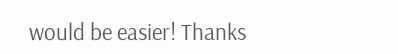would be easier! Thanks